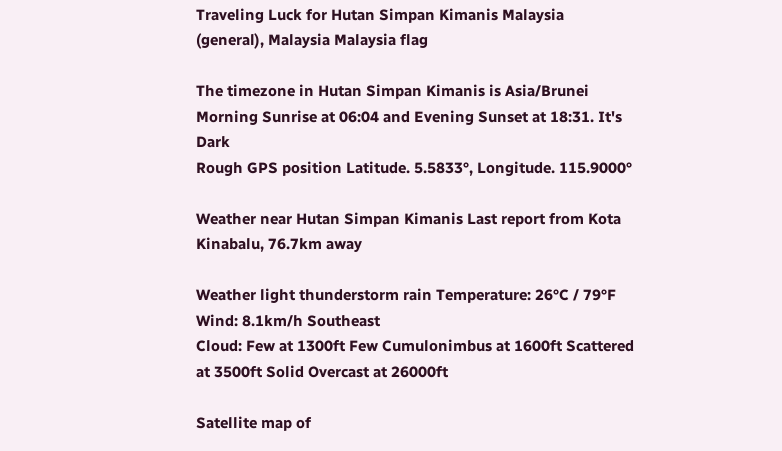Traveling Luck for Hutan Simpan Kimanis Malaysia (general), Malaysia Malaysia flag

The timezone in Hutan Simpan Kimanis is Asia/Brunei
Morning Sunrise at 06:04 and Evening Sunset at 18:31. It's Dark
Rough GPS position Latitude. 5.5833°, Longitude. 115.9000°

Weather near Hutan Simpan Kimanis Last report from Kota Kinabalu, 76.7km away

Weather light thunderstorm rain Temperature: 26°C / 79°F
Wind: 8.1km/h Southeast
Cloud: Few at 1300ft Few Cumulonimbus at 1600ft Scattered at 3500ft Solid Overcast at 26000ft

Satellite map of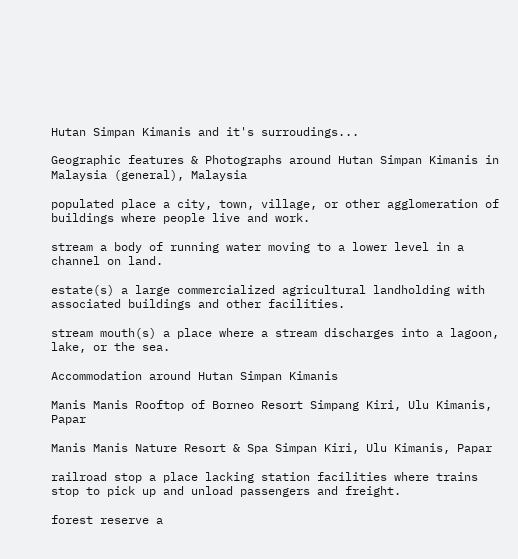Hutan Simpan Kimanis and it's surroudings...

Geographic features & Photographs around Hutan Simpan Kimanis in Malaysia (general), Malaysia

populated place a city, town, village, or other agglomeration of buildings where people live and work.

stream a body of running water moving to a lower level in a channel on land.

estate(s) a large commercialized agricultural landholding with associated buildings and other facilities.

stream mouth(s) a place where a stream discharges into a lagoon, lake, or the sea.

Accommodation around Hutan Simpan Kimanis

Manis Manis Rooftop of Borneo Resort Simpang Kiri, Ulu Kimanis, Papar

Manis Manis Nature Resort & Spa Simpan Kiri, Ulu Kimanis, Papar

railroad stop a place lacking station facilities where trains stop to pick up and unload passengers and freight.

forest reserve a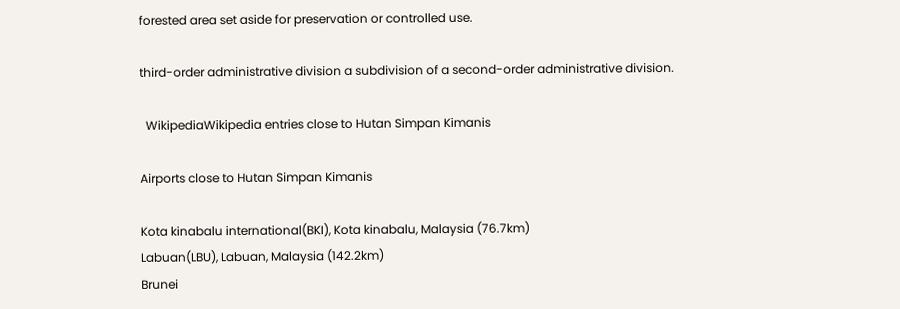forested area set aside for preservation or controlled use.

third-order administrative division a subdivision of a second-order administrative division.

  WikipediaWikipedia entries close to Hutan Simpan Kimanis

Airports close to Hutan Simpan Kimanis

Kota kinabalu international(BKI), Kota kinabalu, Malaysia (76.7km)
Labuan(LBU), Labuan, Malaysia (142.2km)
Brunei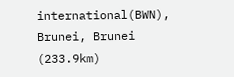international(BWN), Brunei, Brunei (233.9km)